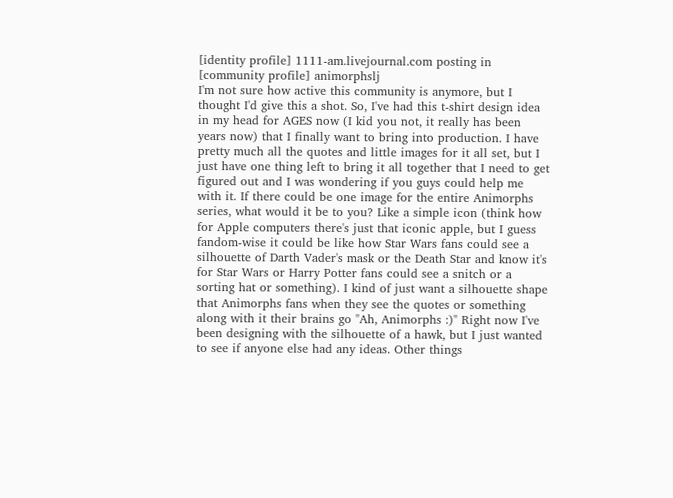[identity profile] 1111-am.livejournal.com posting in [community profile] animorphslj
I'm not sure how active this community is anymore, but I thought I'd give this a shot. So, I've had this t-shirt design idea in my head for AGES now (I kid you not, it really has been years now) that I finally want to bring into production. I have pretty much all the quotes and little images for it all set, but I just have one thing left to bring it all together that I need to get figured out and I was wondering if you guys could help me with it. If there could be one image for the entire Animorphs series, what would it be to you? Like a simple icon (think how for Apple computers there's just that iconic apple, but I guess fandom-wise it could be like how Star Wars fans could see a silhouette of Darth Vader's mask or the Death Star and know it's for Star Wars or Harry Potter fans could see a snitch or a sorting hat or something). I kind of just want a silhouette shape that Animorphs fans when they see the quotes or something along with it their brains go "Ah, Animorphs :)" Right now I've been designing with the silhouette of a hawk, but I just wanted to see if anyone else had any ideas. Other things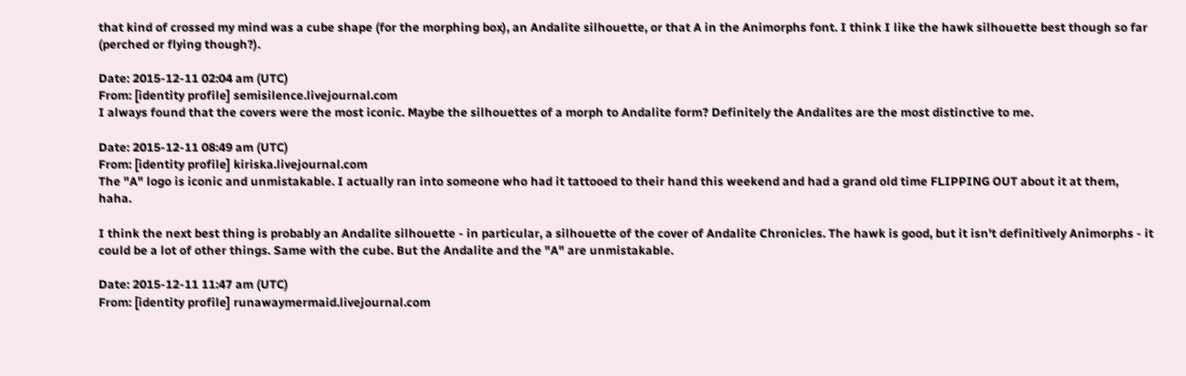that kind of crossed my mind was a cube shape (for the morphing box), an Andalite silhouette, or that A in the Animorphs font. I think I like the hawk silhouette best though so far (perched or flying though?).

Date: 2015-12-11 02:04 am (UTC)
From: [identity profile] semisilence.livejournal.com
I always found that the covers were the most iconic. Maybe the silhouettes of a morph to Andalite form? Definitely the Andalites are the most distinctive to me.

Date: 2015-12-11 08:49 am (UTC)
From: [identity profile] kiriska.livejournal.com
The "A" logo is iconic and unmistakable. I actually ran into someone who had it tattooed to their hand this weekend and had a grand old time FLIPPING OUT about it at them, haha.

I think the next best thing is probably an Andalite silhouette - in particular, a silhouette of the cover of Andalite Chronicles. The hawk is good, but it isn't definitively Animorphs - it could be a lot of other things. Same with the cube. But the Andalite and the "A" are unmistakable.

Date: 2015-12-11 11:47 am (UTC)
From: [identity profile] runawaymermaid.livejournal.com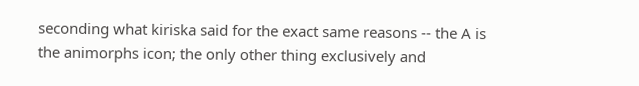seconding what kiriska said for the exact same reasons -- the A is the animorphs icon; the only other thing exclusively and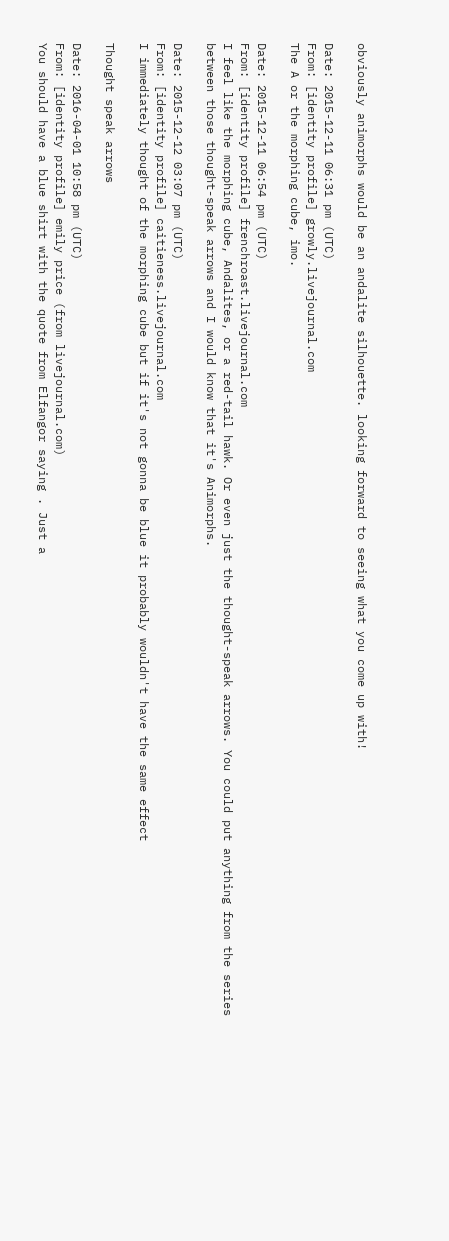obviously animorphs would be an andalite silhouette. looking forward to seeing what you come up with!

Date: 2015-12-11 06:31 pm (UTC)
From: [identity profile] growly.livejournal.com
The A or the morphing cube, imo.

Date: 2015-12-11 06:54 pm (UTC)
From: [identity profile] frenchroast.livejournal.com
I feel like the morphing cube, Andalites, or a red-tail hawk. Or even just the thought-speak arrows. You could put anything from the series between those thought-speak arrows and I would know that it's Animorphs.

Date: 2015-12-12 03:07 pm (UTC)
From: [identity profile] caitieness.livejournal.com
I immediately thought of the morphing cube but if it's not gonna be blue it probably wouldn't have the same effect

Thought speak arrows

Date: 2016-04-01 10:58 pm (UTC)
From: [identity profile] emily price (from livejournal.com)
You should have a blue shirt with the quote from Elfangor saying . Just a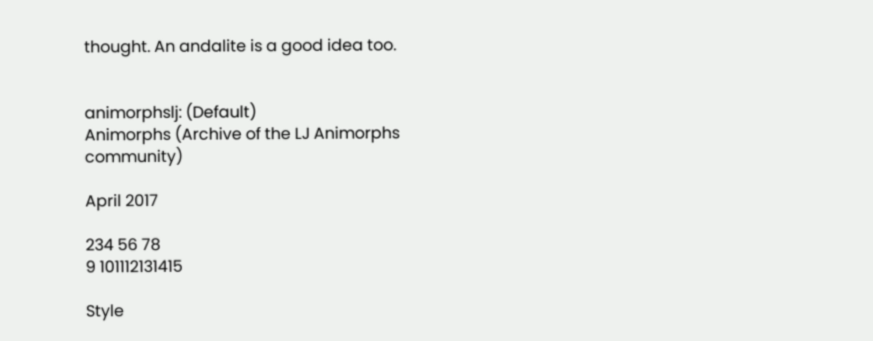thought. An andalite is a good idea too.


animorphslj: (Default)
Animorphs (Archive of the LJ Animorphs community)

April 2017

234 56 78
9 101112131415

Style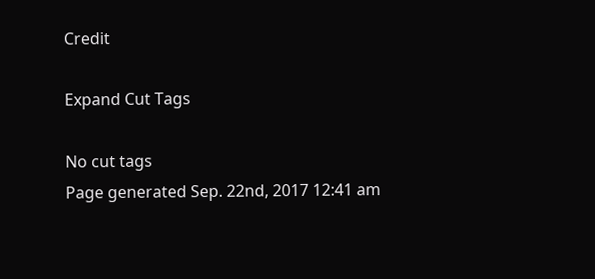Credit

Expand Cut Tags

No cut tags
Page generated Sep. 22nd, 2017 12:41 am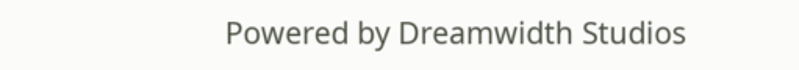Powered by Dreamwidth Studios